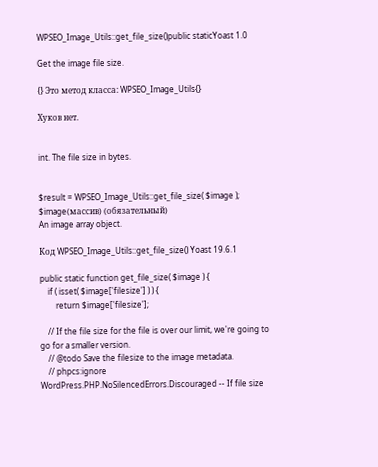WPSEO_Image_Utils::get_file_size()public staticYoast 1.0

Get the image file size.

{} Это метод класса: WPSEO_Image_Utils{}

Хуков нет.


int. The file size in bytes.


$result = WPSEO_Image_Utils::get_file_size( $image );
$image(массив) (обязательный)
An image array object.

Код WPSEO_Image_Utils::get_file_size() Yoast 19.6.1

public static function get_file_size( $image ) {
    if ( isset( $image['filesize'] ) ) {
        return $image['filesize'];

    // If the file size for the file is over our limit, we're going to go for a smaller version.
    // @todo Save the filesize to the image metadata.
    // phpcs:ignore WordPress.PHP.NoSilencedErrors.Discouraged -- If file size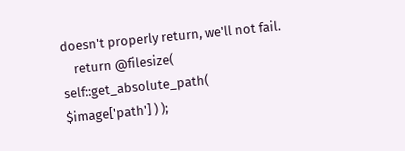doesn't properly return, we'll not fail.
    return @filesize( self::get_absolute_path( $image['path'] ) );